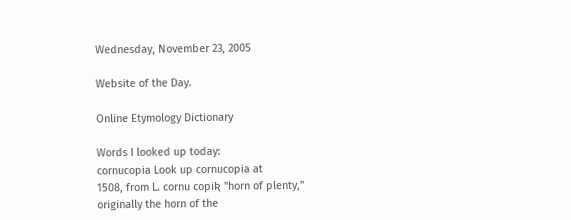Wednesday, November 23, 2005

Website of the Day.

Online Etymology Dictionary

Words I looked up today:
cornucopia Look up cornucopia at
1508, from L. cornu copiƦ "horn of plenty," originally the horn of the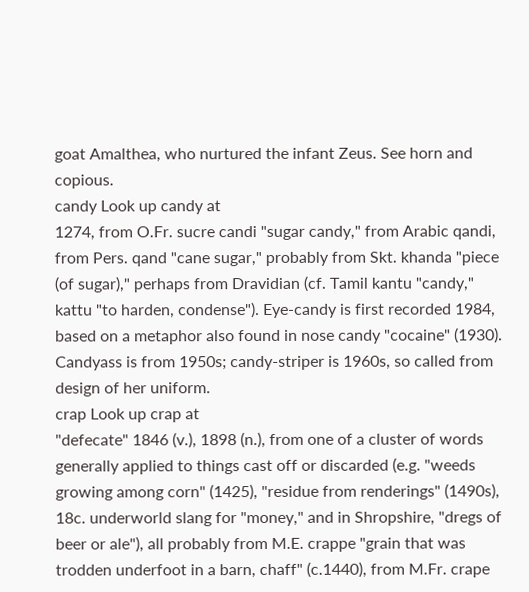goat Amalthea, who nurtured the infant Zeus. See horn and copious.
candy Look up candy at
1274, from O.Fr. sucre candi "sugar candy," from Arabic qandi, from Pers. qand "cane sugar," probably from Skt. khanda "piece (of sugar)," perhaps from Dravidian (cf. Tamil kantu "candy," kattu "to harden, condense"). Eye-candy is first recorded 1984, based on a metaphor also found in nose candy "cocaine" (1930). Candyass is from 1950s; candy-striper is 1960s, so called from design of her uniform.
crap Look up crap at
"defecate" 1846 (v.), 1898 (n.), from one of a cluster of words generally applied to things cast off or discarded (e.g. "weeds growing among corn" (1425), "residue from renderings" (1490s), 18c. underworld slang for "money," and in Shropshire, "dregs of beer or ale"), all probably from M.E. crappe "grain that was trodden underfoot in a barn, chaff" (c.1440), from M.Fr. crape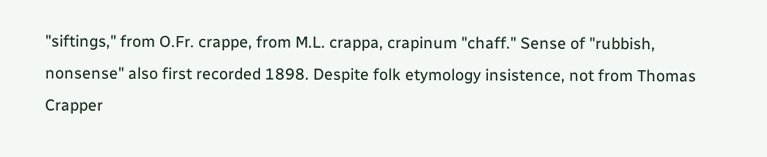"siftings," from O.Fr. crappe, from M.L. crappa, crapinum "chaff." Sense of "rubbish, nonsense" also first recorded 1898. Despite folk etymology insistence, not from Thomas Crapper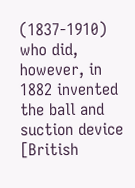(1837-1910) who did, however, in 1882 invented the ball and suction device [British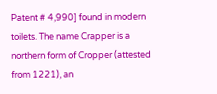Patent # 4,990] found in modern toilets. The name Crapper is a northern form of Cropper (attested from 1221), an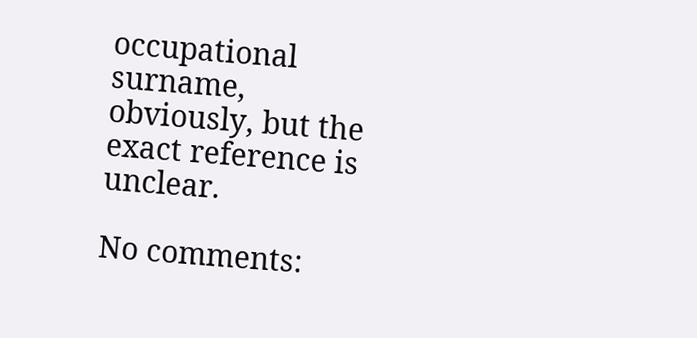occupational surname, obviously, but the exact reference is unclear.

No comments: